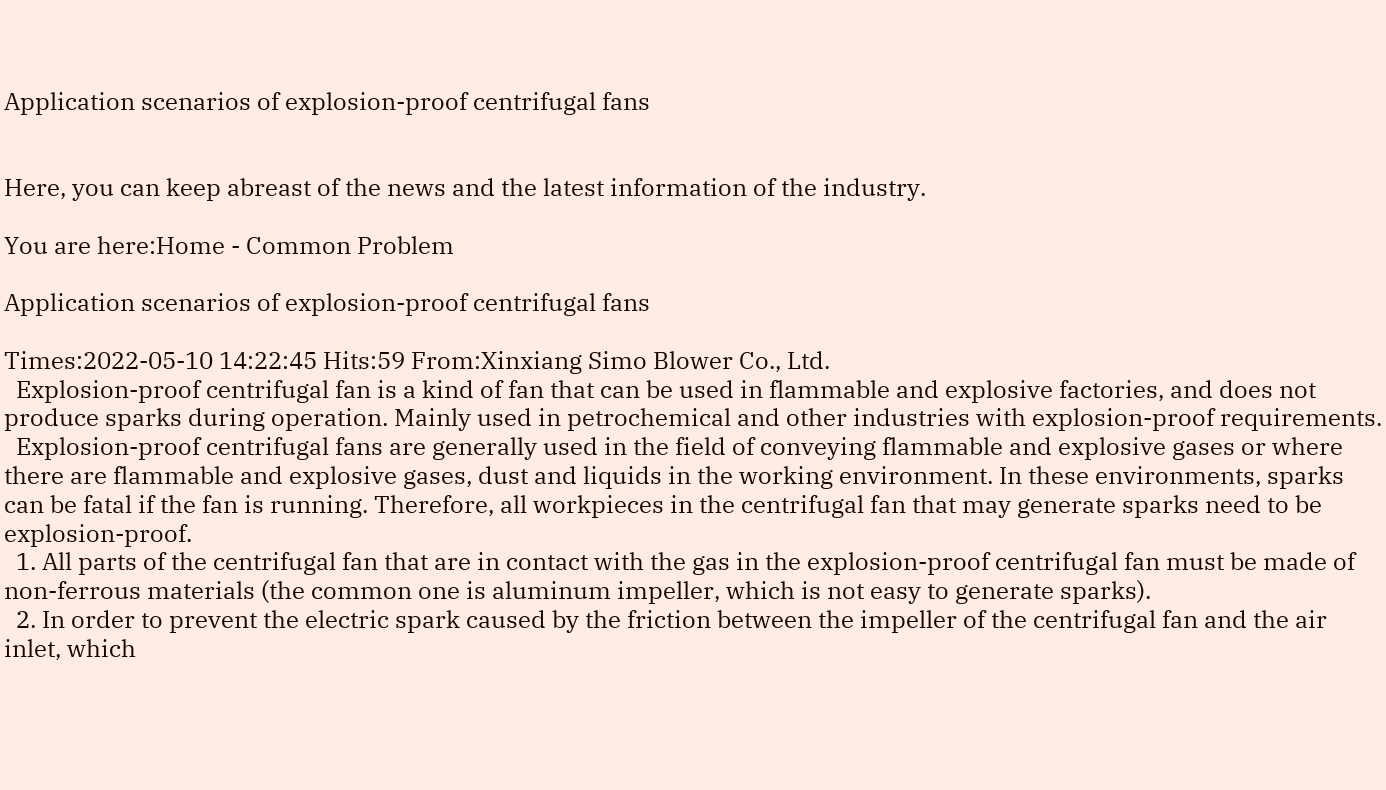Application scenarios of explosion-proof centrifugal fans


Here, you can keep abreast of the news and the latest information of the industry.

You are here:Home - Common Problem

Application scenarios of explosion-proof centrifugal fans

Times:2022-05-10 14:22:45 Hits:59 From:Xinxiang Simo Blower Co., Ltd.
  Explosion-proof centrifugal fan is a kind of fan that can be used in flammable and explosive factories, and does not produce sparks during operation. Mainly used in petrochemical and other industries with explosion-proof requirements.
  Explosion-proof centrifugal fans are generally used in the field of conveying flammable and explosive gases or where there are flammable and explosive gases, dust and liquids in the working environment. In these environments, sparks can be fatal if the fan is running. Therefore, all workpieces in the centrifugal fan that may generate sparks need to be explosion-proof.
  1. All parts of the centrifugal fan that are in contact with the gas in the explosion-proof centrifugal fan must be made of non-ferrous materials (the common one is aluminum impeller, which is not easy to generate sparks).
  2. In order to prevent the electric spark caused by the friction between the impeller of the centrifugal fan and the air inlet, which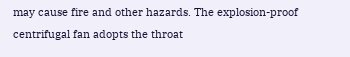may cause fire and other hazards. The explosion-proof centrifugal fan adopts the throat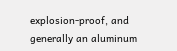explosion-proof, and generally an aluminum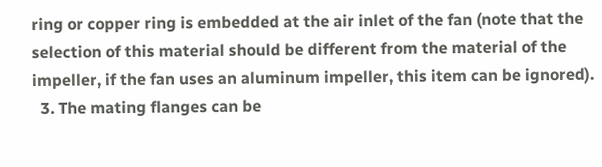ring or copper ring is embedded at the air inlet of the fan (note that the selection of this material should be different from the material of the impeller, if the fan uses an aluminum impeller, this item can be ignored).
  3. The mating flanges can be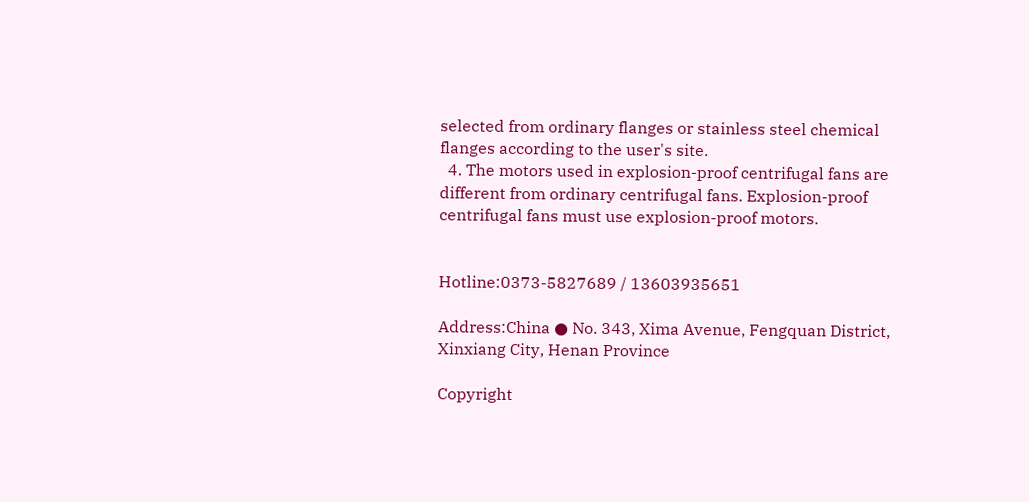selected from ordinary flanges or stainless steel chemical flanges according to the user's site.
  4. The motors used in explosion-proof centrifugal fans are different from ordinary centrifugal fans. Explosion-proof centrifugal fans must use explosion-proof motors.


Hotline:0373-5827689 / 13603935651

Address:China ● No. 343, Xima Avenue, Fengquan District, Xinxiang City, Henan Province

Copyright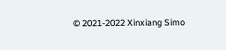© 2021-2022 Xinxiang Simo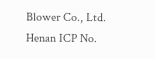Blower Co., Ltd.   Henan ICP No.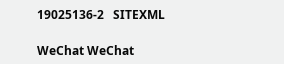19025136-2   SITEXML

WeChat WeChat